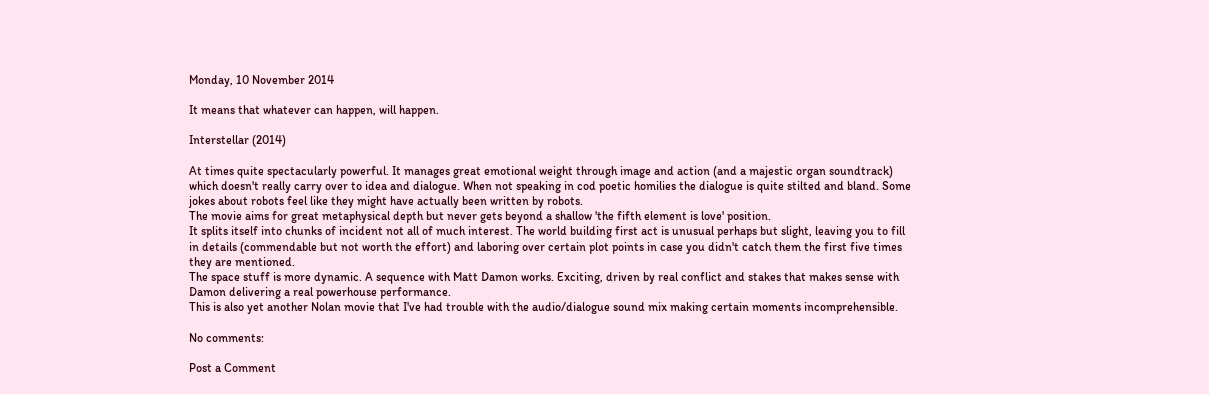Monday, 10 November 2014

It means that whatever can happen, will happen.

Interstellar (2014)

At times quite spectacularly powerful. It manages great emotional weight through image and action (and a majestic organ soundtrack) which doesn't really carry over to idea and dialogue. When not speaking in cod poetic homilies the dialogue is quite stilted and bland. Some jokes about robots feel like they might have actually been written by robots.
The movie aims for great metaphysical depth but never gets beyond a shallow 'the fifth element is love' position.
It splits itself into chunks of incident not all of much interest. The world building first act is unusual perhaps but slight, leaving you to fill in details (commendable but not worth the effort) and laboring over certain plot points in case you didn't catch them the first five times they are mentioned.
The space stuff is more dynamic. A sequence with Matt Damon works. Exciting, driven by real conflict and stakes that makes sense with Damon delivering a real powerhouse performance.
This is also yet another Nolan movie that I've had trouble with the audio/dialogue sound mix making certain moments incomprehensible.

No comments:

Post a Comment